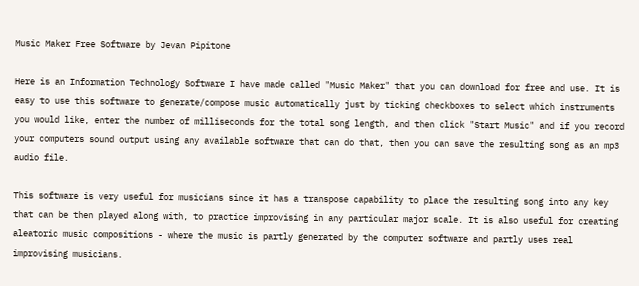Music Maker Free Software by Jevan Pipitone

Here is an Information Technology Software I have made called "Music Maker" that you can download for free and use. It is easy to use this software to generate/compose music automatically just by ticking checkboxes to select which instruments you would like, enter the number of milliseconds for the total song length, and then click "Start Music" and if you record your computers sound output using any available software that can do that, then you can save the resulting song as an mp3 audio file.

This software is very useful for musicians since it has a transpose capability to place the resulting song into any key that can be then played along with, to practice improvising in any particular major scale. It is also useful for creating aleatoric music compositions - where the music is partly generated by the computer software and partly uses real improvising musicians.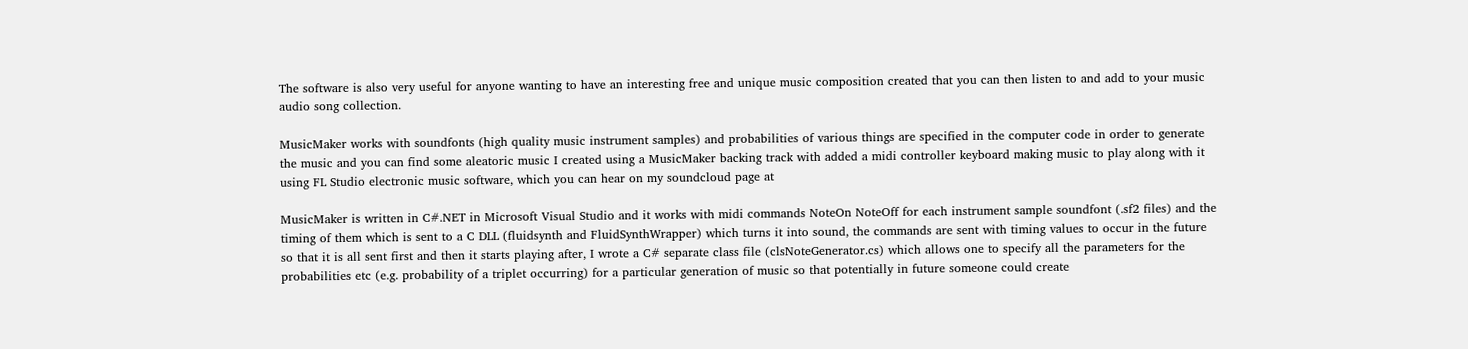The software is also very useful for anyone wanting to have an interesting free and unique music composition created that you can then listen to and add to your music audio song collection.

MusicMaker works with soundfonts (high quality music instrument samples) and probabilities of various things are specified in the computer code in order to generate the music and you can find some aleatoric music I created using a MusicMaker backing track with added a midi controller keyboard making music to play along with it using FL Studio electronic music software, which you can hear on my soundcloud page at

MusicMaker is written in C#.NET in Microsoft Visual Studio and it works with midi commands NoteOn NoteOff for each instrument sample soundfont (.sf2 files) and the timing of them which is sent to a C DLL (fluidsynth and FluidSynthWrapper) which turns it into sound, the commands are sent with timing values to occur in the future so that it is all sent first and then it starts playing after, I wrote a C# separate class file (clsNoteGenerator.cs) which allows one to specify all the parameters for the probabilities etc (e.g. probability of a triplet occurring) for a particular generation of music so that potentially in future someone could create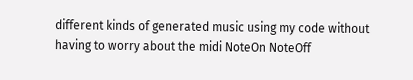different kinds of generated music using my code without having to worry about the midi NoteOn NoteOff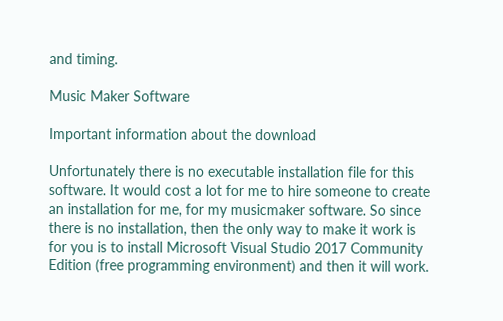and timing.

Music Maker Software

Important information about the download

Unfortunately there is no executable installation file for this software. It would cost a lot for me to hire someone to create an installation for me, for my musicmaker software. So since there is no installation, then the only way to make it work is for you is to install Microsoft Visual Studio 2017 Community Edition (free programming environment) and then it will work.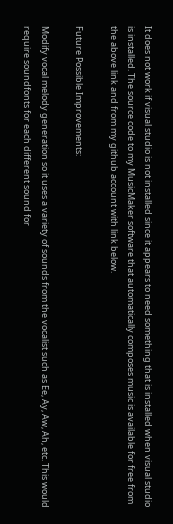It does not work if visual studio is not installed since it appears to need something that is installed when visual studio is installed. The source code to my MusicMaker software that automatically composes music is available for free from the above link and from my github account with link below.

Future Possible Improvements:

Modify vocal melody generation so it uses a variety of sounds from the vocalist such as Ee, Ay, Aw, Ah, etc. This would require soundfonts for each different sound for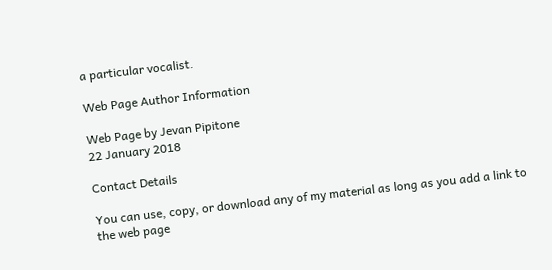a particular vocalist.

Web Page Author Information

Web Page by Jevan Pipitone
22 January 2018

Contact Details

You can use, copy, or download any of my material as long as you add a link to the web page